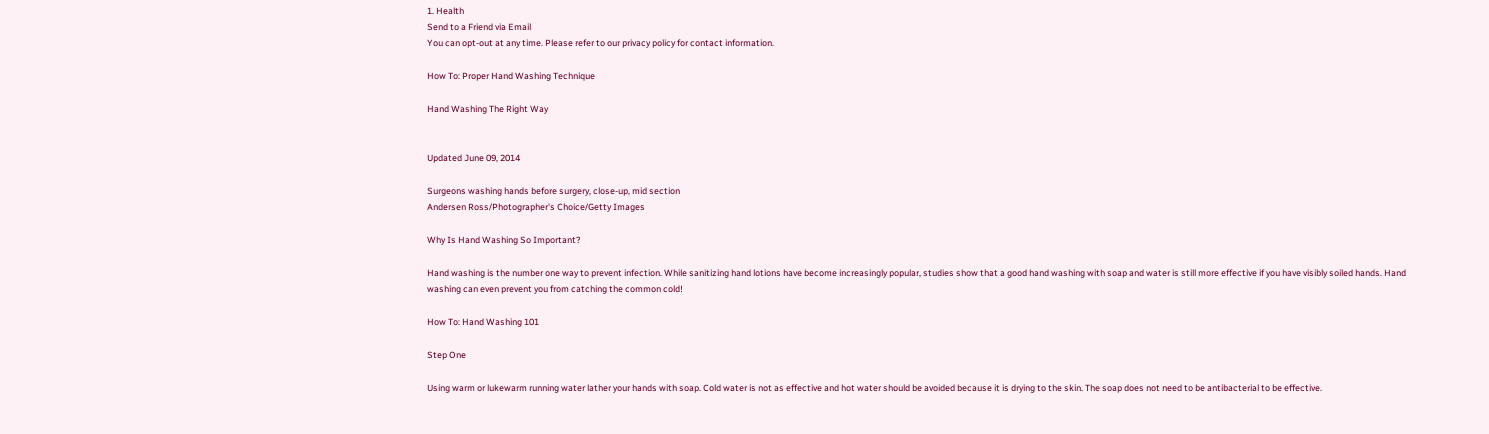1. Health
Send to a Friend via Email
You can opt-out at any time. Please refer to our privacy policy for contact information.

How To: Proper Hand Washing Technique

Hand Washing The Right Way


Updated June 09, 2014

Surgeons washing hands before surgery, close-up, mid section
Andersen Ross/Photographer's Choice/Getty Images

Why Is Hand Washing So Important?

Hand washing is the number one way to prevent infection. While sanitizing hand lotions have become increasingly popular, studies show that a good hand washing with soap and water is still more effective if you have visibly soiled hands. Hand washing can even prevent you from catching the common cold!

How To: Hand Washing 101

Step One

Using warm or lukewarm running water lather your hands with soap. Cold water is not as effective and hot water should be avoided because it is drying to the skin. The soap does not need to be antibacterial to be effective.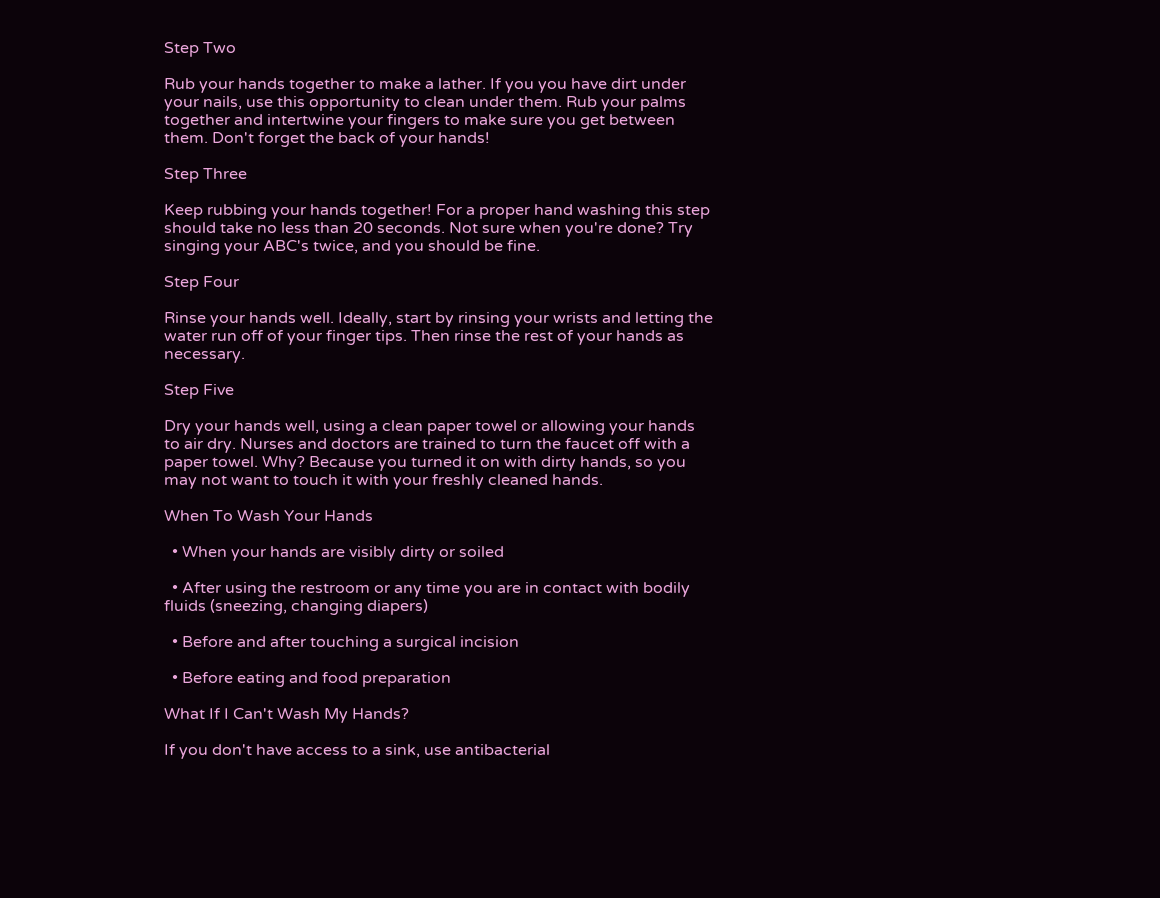Step Two

Rub your hands together to make a lather. If you you have dirt under your nails, use this opportunity to clean under them. Rub your palms together and intertwine your fingers to make sure you get between them. Don't forget the back of your hands!

Step Three

Keep rubbing your hands together! For a proper hand washing this step should take no less than 20 seconds. Not sure when you're done? Try singing your ABC's twice, and you should be fine.

Step Four

Rinse your hands well. Ideally, start by rinsing your wrists and letting the water run off of your finger tips. Then rinse the rest of your hands as necessary.

Step Five

Dry your hands well, using a clean paper towel or allowing your hands to air dry. Nurses and doctors are trained to turn the faucet off with a paper towel. Why? Because you turned it on with dirty hands, so you may not want to touch it with your freshly cleaned hands.

When To Wash Your Hands

  • When your hands are visibly dirty or soiled

  • After using the restroom or any time you are in contact with bodily fluids (sneezing, changing diapers)

  • Before and after touching a surgical incision

  • Before eating and food preparation

What If I Can't Wash My Hands?

If you don't have access to a sink, use antibacterial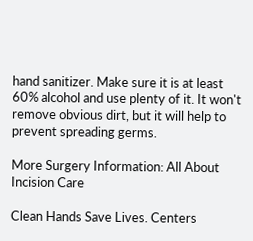hand sanitizer. Make sure it is at least 60% alcohol and use plenty of it. It won't remove obvious dirt, but it will help to prevent spreading germs.

More Surgery Information: All About Incision Care

Clean Hands Save Lives. Centers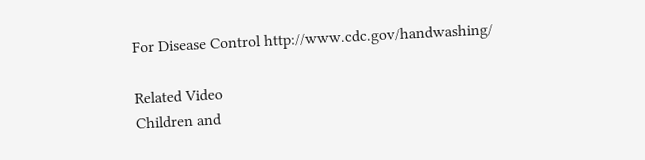For Disease Control http://www.cdc.gov/handwashing/

Related Video
Children and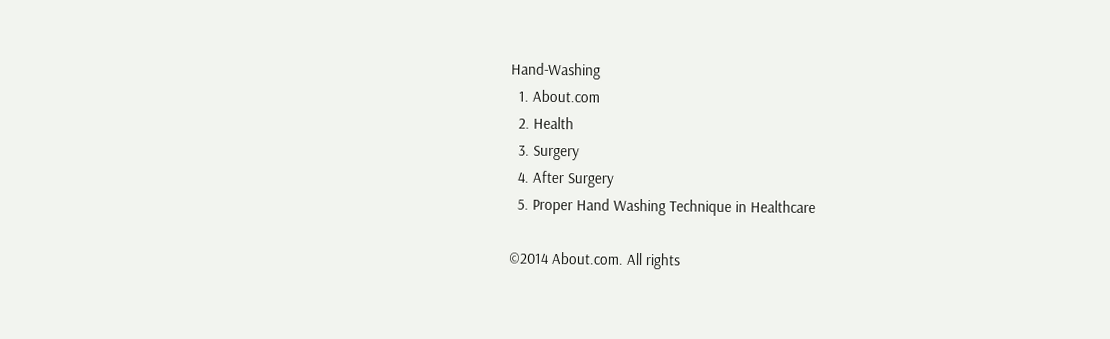Hand-Washing
  1. About.com
  2. Health
  3. Surgery
  4. After Surgery
  5. Proper Hand Washing Technique in Healthcare

©2014 About.com. All rights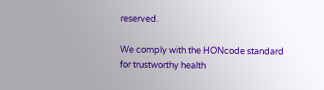reserved.

We comply with the HONcode standard
for trustworthy health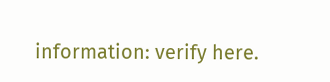information: verify here.